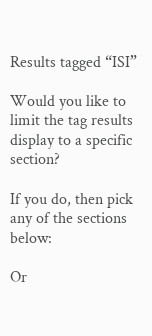Results tagged “ISI”

Would you like to limit the tag results display to a specific section?

If you do, then pick any of the sections below:

Or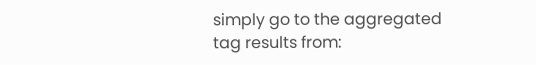simply go to the aggregated tag results from: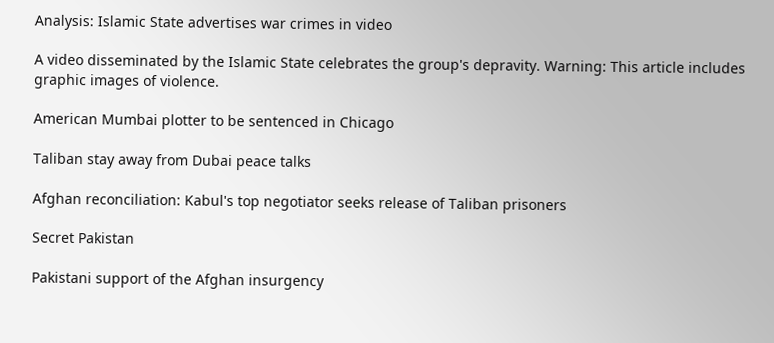Analysis: Islamic State advertises war crimes in video

A video disseminated by the Islamic State celebrates the group's depravity. Warning: This article includes graphic images of violence.

American Mumbai plotter to be sentenced in Chicago

Taliban stay away from Dubai peace talks

Afghan reconciliation: Kabul's top negotiator seeks release of Taliban prisoners

Secret Pakistan

Pakistani support of the Afghan insurgency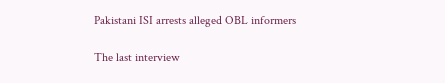Pakistani ISI arrests alleged OBL informers

The last interview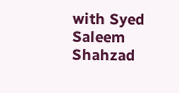with Syed Saleem Shahzad